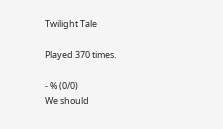Twilight Tale

Played 370 times.

- % (0/0)
We should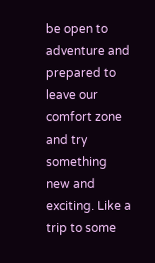be open to adventure and prepared to leave our comfort zone and try something new and exciting. Like a trip to some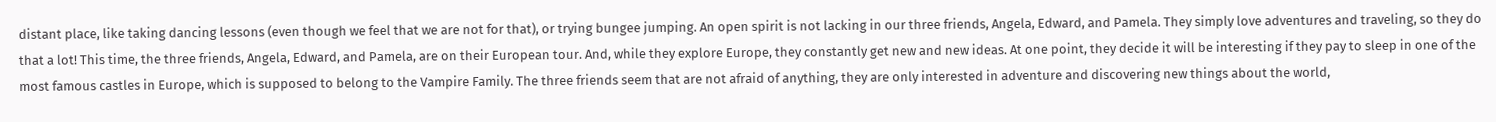distant place, like taking dancing lessons (even though we feel that we are not for that), or trying bungee jumping. An open spirit is not lacking in our three friends, Angela, Edward, and Pamela. They simply love adventures and traveling, so they do that a lot! This time, the three friends, Angela, Edward, and Pamela, are on their European tour. And, while they explore Europe, they constantly get new and new ideas. At one point, they decide it will be interesting if they pay to sleep in one of the most famous castles in Europe, which is supposed to belong to the Vampire Family. The three friends seem that are not afraid of anything, they are only interested in adventure and discovering new things about the world,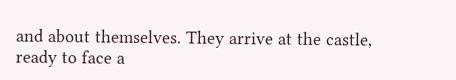and about themselves. They arrive at the castle, ready to face a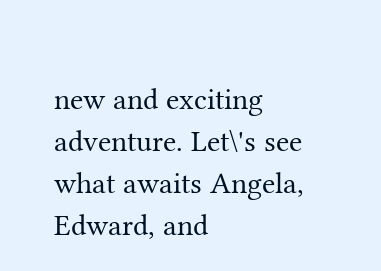new and exciting adventure. Let\'s see what awaits Angela, Edward, and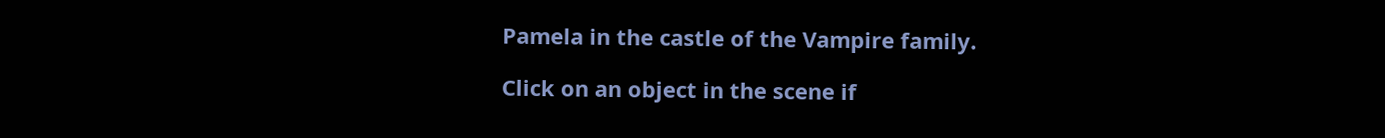Pamela in the castle of the Vampire family.

Click on an object in the scene if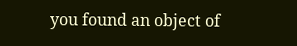you found an object of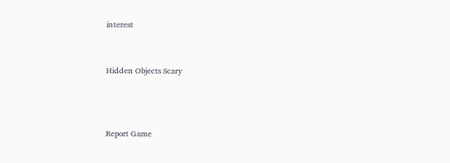interest


Hidden Objects Scary



Report Game